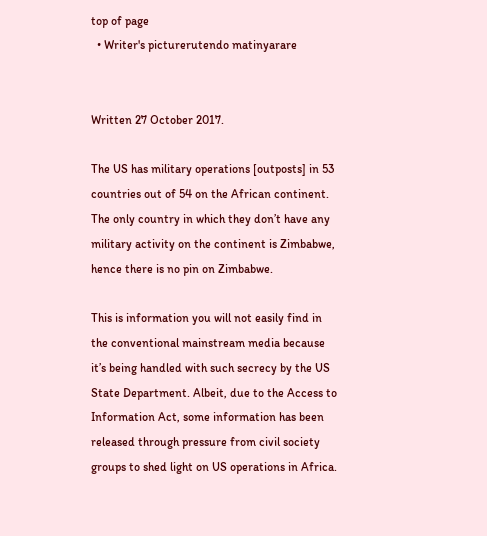top of page
  • Writer's picturerutendo matinyarare


Written 27 October 2017.

The US has military operations [outposts] in 53 countries out of 54 on the African continent. The only country in which they don’t have any military activity on the continent is Zimbabwe, hence there is no pin on Zimbabwe.

This is information you will not easily find in the conventional mainstream media because it’s being handled with such secrecy by the US State Department. Albeit, due to the Access to Information Act, some information has been released through pressure from civil society groups to shed light on US operations in Africa.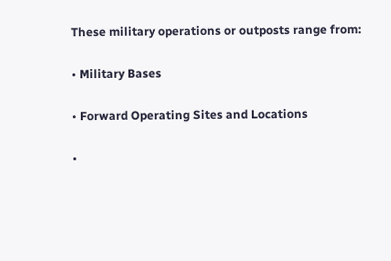These military operations or outposts range from:

• Military Bases

• Forward Operating Sites and Locations

•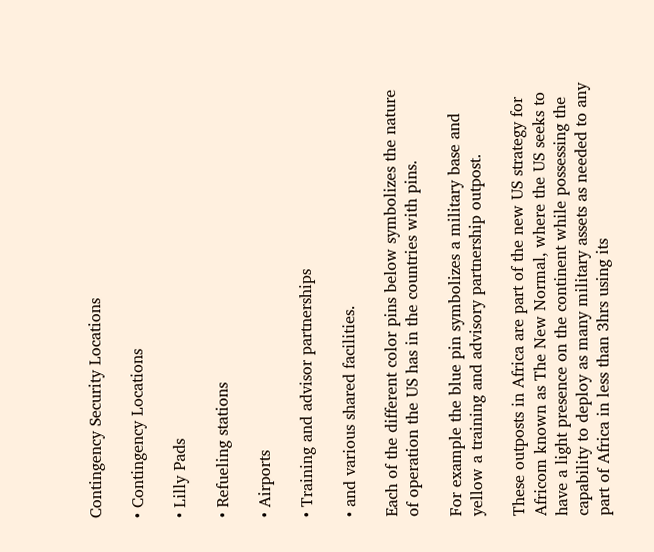Contingency Security Locations

• Contingency Locations

• Lilly Pads

• Refueling stations

• Airports

• Training and advisor partnerships

• and various shared facilities.

Each of the different color pins below symbolizes the nature of operation the US has in the countries with pins.

For example the blue pin symbolizes a military base and yellow a training and advisory partnership outpost.

These outposts in Africa are part of the new US strategy for Africom known as The New Normal, where the US seeks to have a light presence on the continent while possessing the capability to deploy as many military assets as needed to any part of Africa in less than 3hrs using its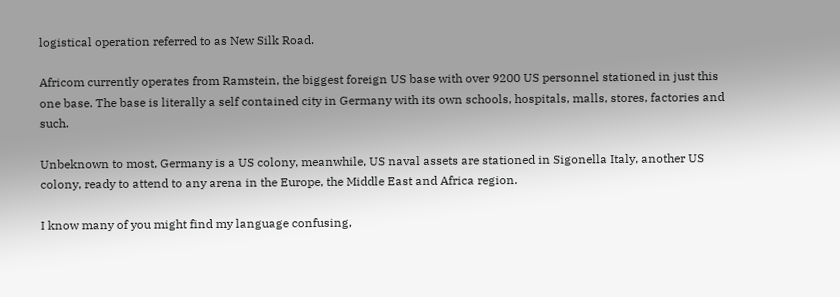logistical operation referred to as New Silk Road.

Africom currently operates from Ramstein, the biggest foreign US base with over 9200 US personnel stationed in just this one base. The base is literally a self contained city in Germany with its own schools, hospitals, malls, stores, factories and such.

Unbeknown to most, Germany is a US colony, meanwhile, US naval assets are stationed in Sigonella Italy, another US colony, ready to attend to any arena in the Europe, the Middle East and Africa region.

I know many of you might find my language confusing,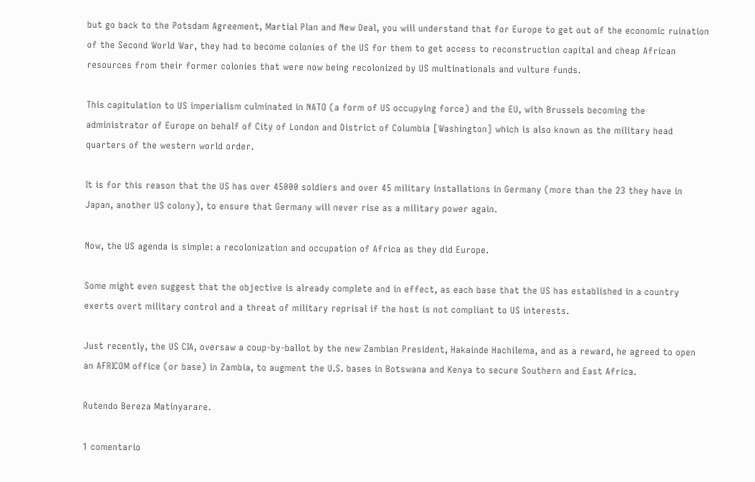but go back to the Potsdam Agreement, Martial Plan and New Deal, you will understand that for Europe to get out of the economic ruination of the Second World War, they had to become colonies of the US for them to get access to reconstruction capital and cheap African resources from their former colonies that were now being recolonized by US multinationals and vulture funds.

This capitulation to US imperialism culminated in NATO (a form of US occupying force) and the EU, with Brussels becoming the administrator of Europe on behalf of City of London and District of Columbia [Washington] which is also known as the military head quarters of the western world order.

It is for this reason that the US has over 45000 soldiers and over 45 military installations in Germany (more than the 23 they have in Japan, another US colony), to ensure that Germany will never rise as a military power again.

Now, the US agenda is simple: a recolonization and occupation of Africa as they did Europe.

Some might even suggest that the objective is already complete and in effect, as each base that the US has established in a country exerts overt military control and a threat of military reprisal if the host is not compliant to US interests.

Just recently, the US CIA, oversaw a coup-by-ballot by the new Zambian President, Hakainde Hachilema, and as a reward, he agreed to open an AFRICOM office (or base) in Zambia, to augment the U.S. bases in Botswana and Kenya to secure Southern and East Africa.

Rutendo Bereza Matinyarare.

1 comentario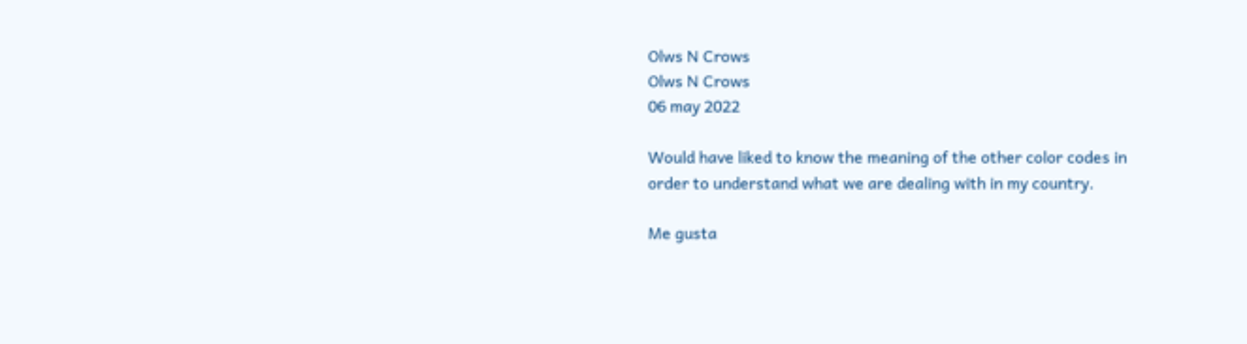Olws N Crows
Olws N Crows
06 may 2022

Would have liked to know the meaning of the other color codes in order to understand what we are dealing with in my country.

Me gusta